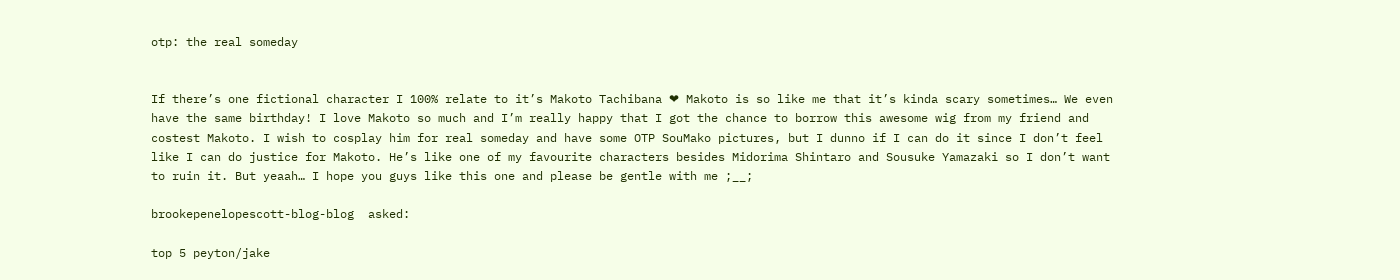otp: the real someday


If there’s one fictional character I 100% relate to it’s Makoto Tachibana ❤ Makoto is so like me that it’s kinda scary sometimes… We even have the same birthday! I love Makoto so much and I’m really happy that I got the chance to borrow this awesome wig from my friend and costest Makoto. I wish to cosplay him for real someday and have some OTP SouMako pictures, but I dunno if I can do it since I don’t feel like I can do justice for Makoto. He’s like one of my favourite characters besides Midorima Shintaro and Sousuke Yamazaki so I don’t want to ruin it. But yeaah… I hope you guys like this one and please be gentle with me ;__;

brookepenelopescott-blog-blog  asked:

top 5 peyton/jake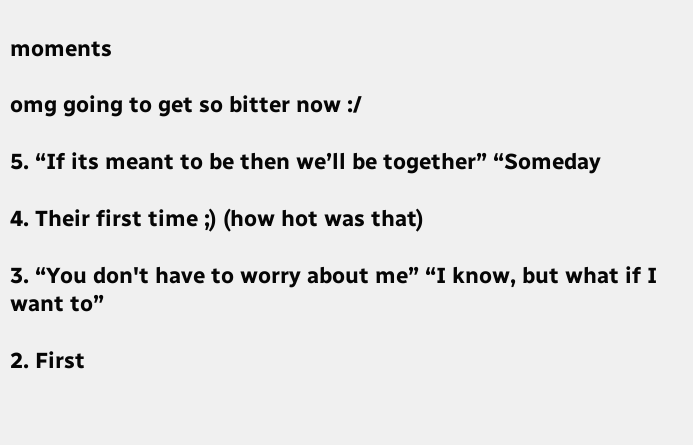moments

omg going to get so bitter now :/

5. “If its meant to be then we’ll be together” “Someday

4. Their first time ;) (how hot was that)

3. “You don't have to worry about me” “I know, but what if I want to”

2. First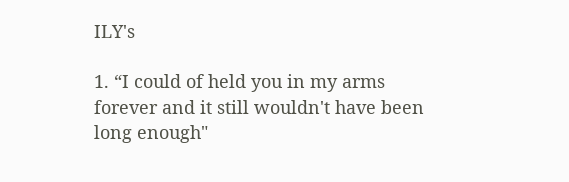ILY's

1. “I could of held you in my arms forever and it still wouldn't have been long enough"